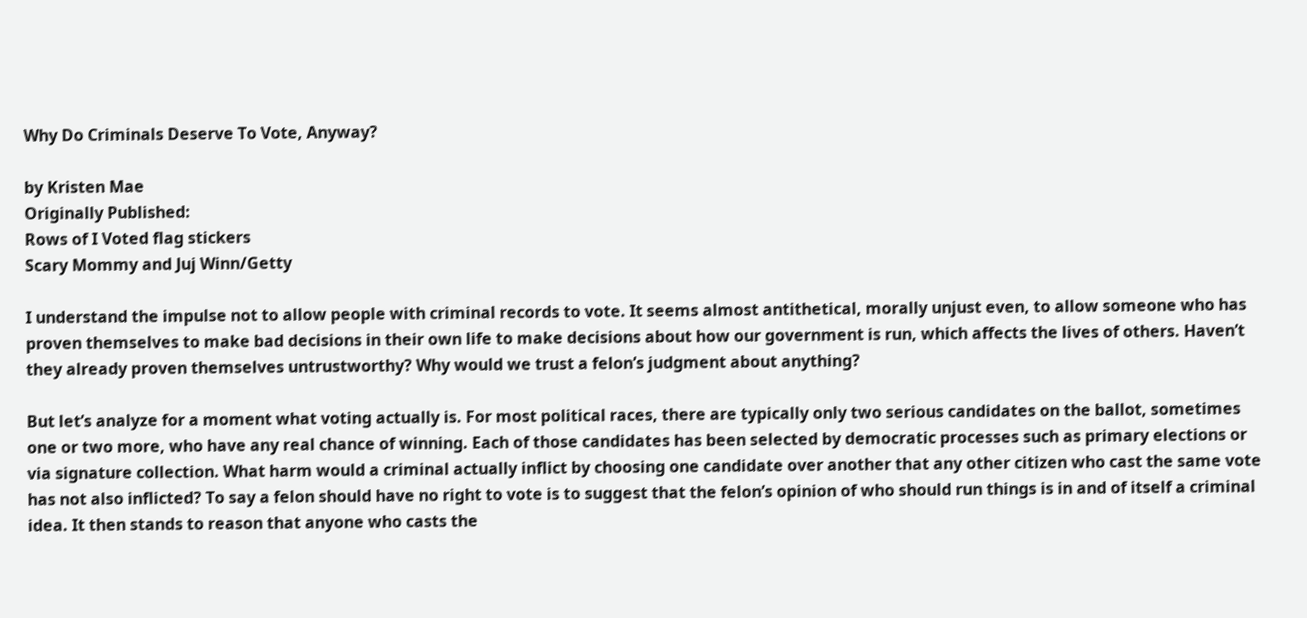Why Do Criminals Deserve To Vote, Anyway?

by Kristen Mae
Originally Published:
Rows of I Voted flag stickers
Scary Mommy and Juj Winn/Getty

I understand the impulse not to allow people with criminal records to vote. It seems almost antithetical, morally unjust even, to allow someone who has proven themselves to make bad decisions in their own life to make decisions about how our government is run, which affects the lives of others. Haven’t they already proven themselves untrustworthy? Why would we trust a felon’s judgment about anything?

But let’s analyze for a moment what voting actually is. For most political races, there are typically only two serious candidates on the ballot, sometimes one or two more, who have any real chance of winning. Each of those candidates has been selected by democratic processes such as primary elections or via signature collection. What harm would a criminal actually inflict by choosing one candidate over another that any other citizen who cast the same vote has not also inflicted? To say a felon should have no right to vote is to suggest that the felon’s opinion of who should run things is in and of itself a criminal idea. It then stands to reason that anyone who casts the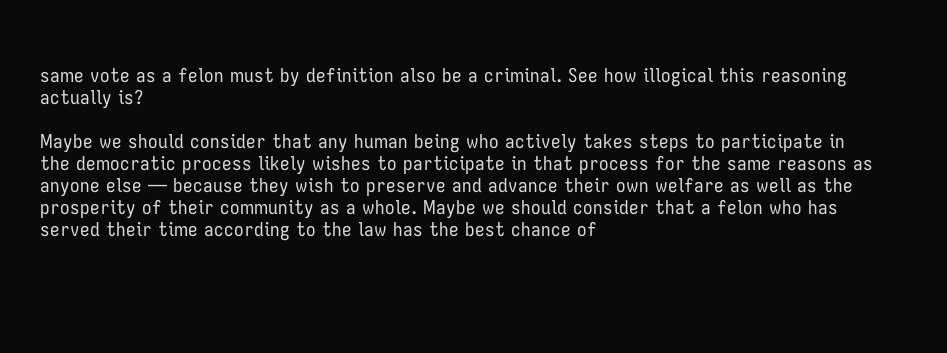same vote as a felon must by definition also be a criminal. See how illogical this reasoning actually is?

Maybe we should consider that any human being who actively takes steps to participate in the democratic process likely wishes to participate in that process for the same reasons as anyone else — because they wish to preserve and advance their own welfare as well as the prosperity of their community as a whole. Maybe we should consider that a felon who has served their time according to the law has the best chance of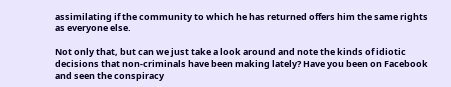assimilating if the community to which he has returned offers him the same rights as everyone else.

Not only that, but can we just take a look around and note the kinds of idiotic decisions that non-criminals have been making lately? Have you been on Facebook and seen the conspiracy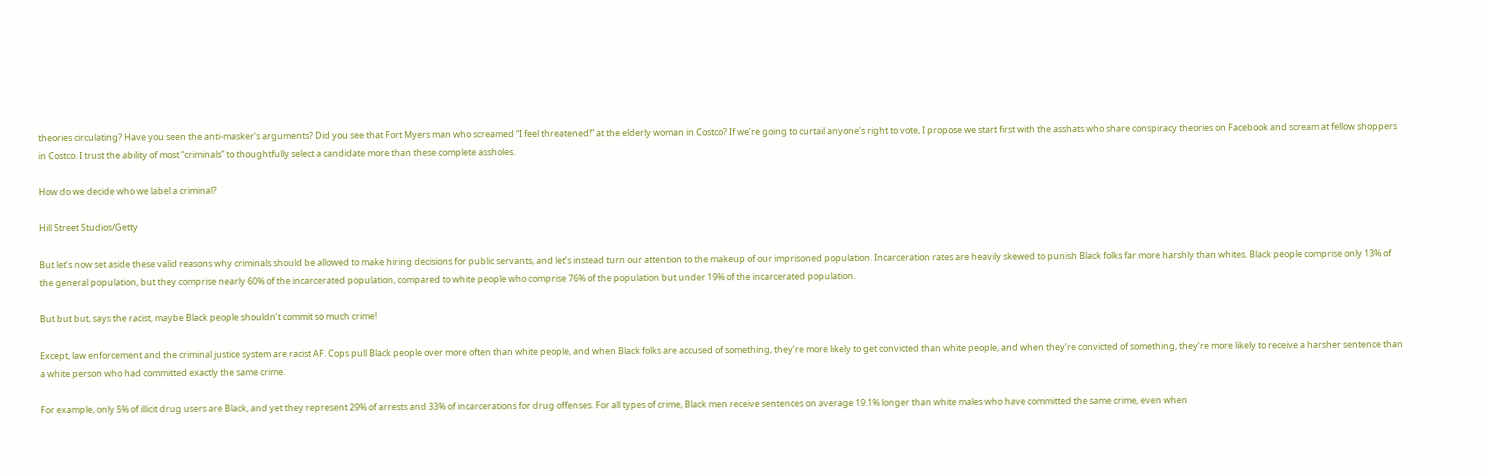theories circulating? Have you seen the anti-masker’s arguments? Did you see that Fort Myers man who screamed “I feel threatened!” at the elderly woman in Costco? If we’re going to curtail anyone’s right to vote, I propose we start first with the asshats who share conspiracy theories on Facebook and scream at fellow shoppers in Costco. I trust the ability of most “criminals” to thoughtfully select a candidate more than these complete assholes.

How do we decide who we label a criminal?

Hill Street Studios/Getty

But let’s now set aside these valid reasons why criminals should be allowed to make hiring decisions for public servants, and let’s instead turn our attention to the makeup of our imprisoned population. Incarceration rates are heavily skewed to punish Black folks far more harshly than whites. Black people comprise only 13% of the general population, but they comprise nearly 60% of the incarcerated population, compared to white people who comprise 76% of the population but under 19% of the incarcerated population.

But but but, says the racist, maybe Black people shouldn’t commit so much crime!

Except, law enforcement and the criminal justice system are racist AF. Cops pull Black people over more often than white people, and when Black folks are accused of something, they’re more likely to get convicted than white people, and when they’re convicted of something, they’re more likely to receive a harsher sentence than a white person who had committed exactly the same crime.

For example, only 5% of illicit drug users are Black, and yet they represent 29% of arrests and 33% of incarcerations for drug offenses. For all types of crime, Black men receive sentences on average 19.1% longer than white males who have committed the same crime, even when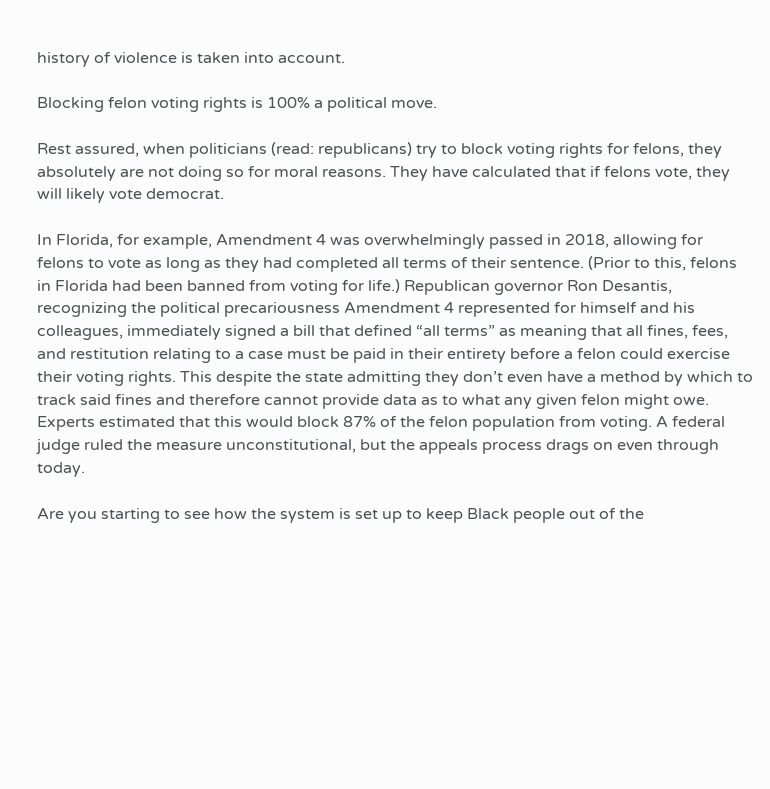history of violence is taken into account.

Blocking felon voting rights is 100% a political move.

Rest assured, when politicians (read: republicans) try to block voting rights for felons, they absolutely are not doing so for moral reasons. They have calculated that if felons vote, they will likely vote democrat.

In Florida, for example, Amendment 4 was overwhelmingly passed in 2018, allowing for felons to vote as long as they had completed all terms of their sentence. (Prior to this, felons in Florida had been banned from voting for life.) Republican governor Ron Desantis, recognizing the political precariousness Amendment 4 represented for himself and his colleagues, immediately signed a bill that defined “all terms” as meaning that all fines, fees, and restitution relating to a case must be paid in their entirety before a felon could exercise their voting rights. This despite the state admitting they don’t even have a method by which to track said fines and therefore cannot provide data as to what any given felon might owe. Experts estimated that this would block 87% of the felon population from voting. A federal judge ruled the measure unconstitutional, but the appeals process drags on even through today.

Are you starting to see how the system is set up to keep Black people out of the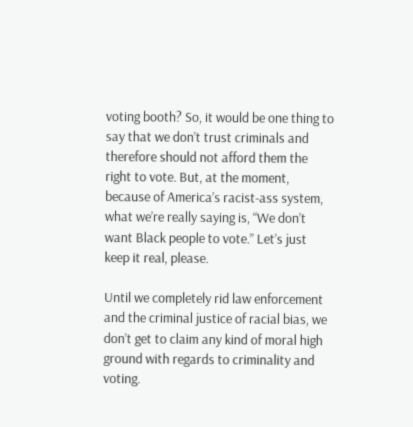voting booth? So, it would be one thing to say that we don’t trust criminals and therefore should not afford them the right to vote. But, at the moment, because of America’s racist-ass system, what we’re really saying is, “We don’t want Black people to vote.” Let’s just keep it real, please.

Until we completely rid law enforcement and the criminal justice of racial bias, we don’t get to claim any kind of moral high ground with regards to criminality and voting.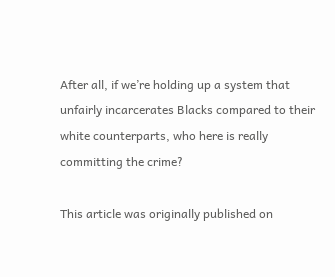After all, if we’re holding up a system that unfairly incarcerates Blacks compared to their white counterparts, who here is really committing the crime?

This article was originally published on